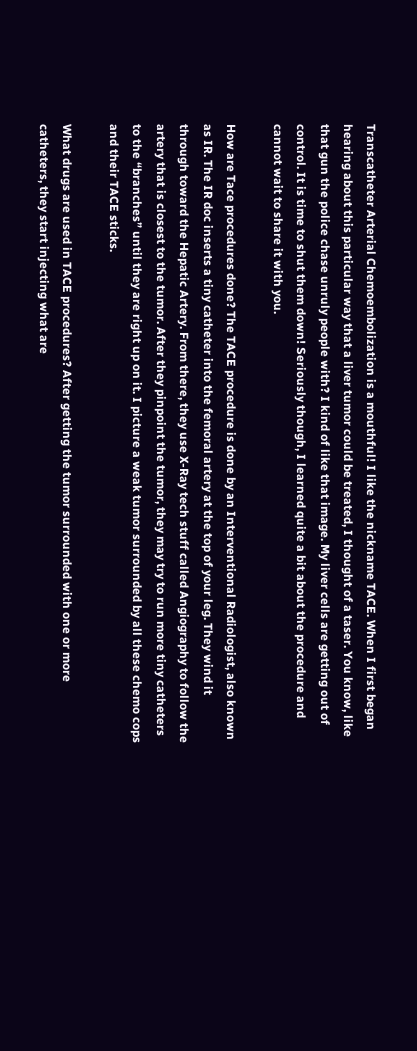Transcatheter Arterial Chemoembolization is a mouthful! I like the nickname TACE. When I first began hearing about this particular way that a liver tumor could be treated, I thought of a taser. You know, like that gun the police chase unruly people with? I kind of like that image. My liver cells are getting out of control. It is time to shut them down! Seriously though, I learned quite a bit about the procedure and cannot wait to share it with you.

How are Tace procedures done? The TACE procedure is done by an Interventional Radiologist, also known as IR. The IR doc inserts a tiny catheter into the femoral artery at the top of your leg. They wind it through toward the Hepatic Artery. From there, they use X-Ray tech stuff called Angiography to follow the artery that is closest to the tumor. After they pinpoint the tumor, they may try to run more tiny catheters to the “branches” until they are right up on it. I picture a weak tumor surrounded by all these chemo cops and their TACE sticks.

What drugs are used in TACE procedures? After getting the tumor surrounded with one or more catheters, they start injecting what are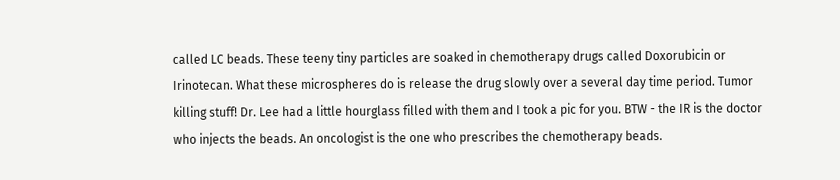called LC beads. These teeny tiny particles are soaked in chemotherapy drugs called Doxorubicin or Irinotecan. What these microspheres do is release the drug slowly over a several day time period. Tumor killing stuff! Dr. Lee had a little hourglass filled with them and I took a pic for you. BTW - the IR is the doctor who injects the beads. An oncologist is the one who prescribes the chemotherapy beads.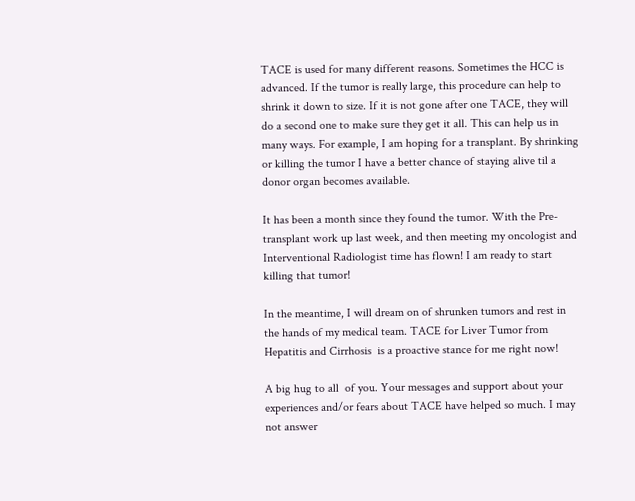TACE is used for many different reasons. Sometimes the HCC is advanced. If the tumor is really large, this procedure can help to shrink it down to size. If it is not gone after one TACE, they will do a second one to make sure they get it all. This can help us in many ways. For example, I am hoping for a transplant. By shrinking or killing the tumor I have a better chance of staying alive til a donor organ becomes available.

It has been a month since they found the tumor. With the Pre-transplant work up last week, and then meeting my oncologist and Interventional Radiologist time has flown! I am ready to start killing that tumor!

In the meantime, I will dream on of shrunken tumors and rest in the hands of my medical team. TACE for Liver Tumor from Hepatitis and Cirrhosis  is a proactive stance for me right now!

A big hug to all  of you. Your messages and support about your experiences and/or fears about TACE have helped so much. I may not answer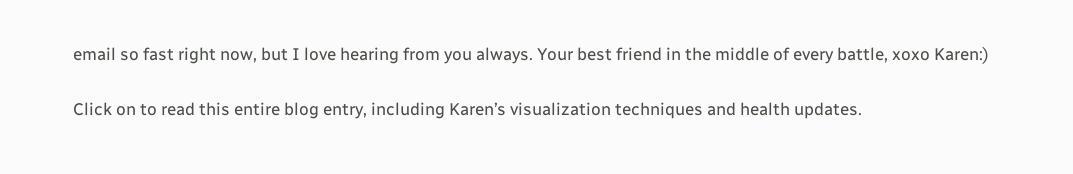email so fast right now, but I love hearing from you always. Your best friend in the middle of every battle, xoxo Karen:)

Click on to read this entire blog entry, including Karen’s visualization techniques and health updates.